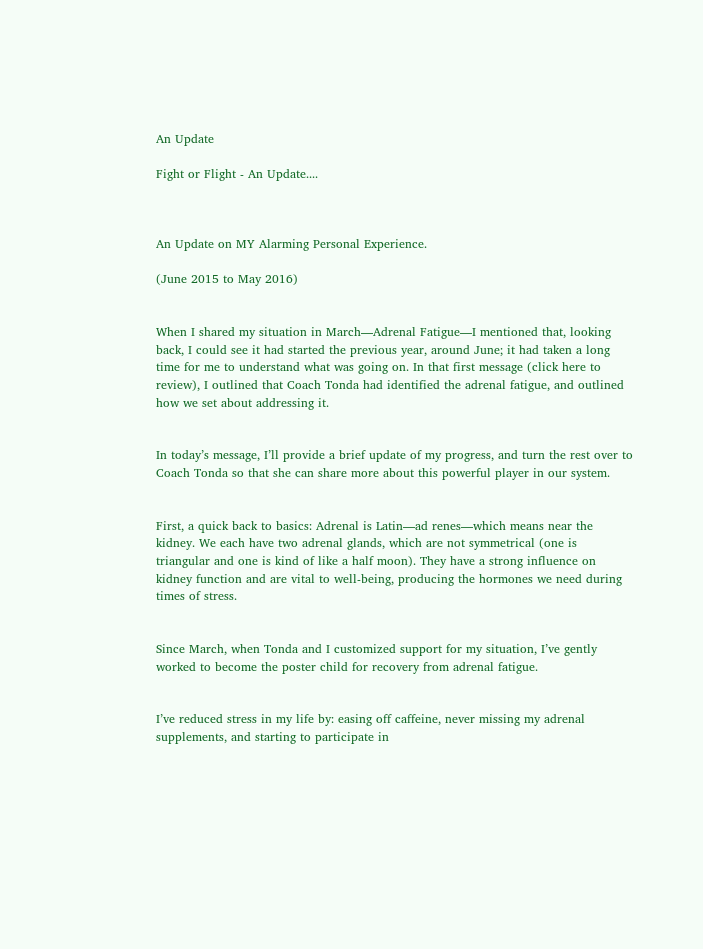An Update

Fight or Flight - An Update....



An Update on MY Alarming Personal Experience.

(June 2015 to May 2016)


When I shared my situation in March—Adrenal Fatigue—I mentioned that, looking back, I could see it had started the previous year, around June; it had taken a long time for me to understand what was going on. In that first message (click here to review), I outlined that Coach Tonda had identified the adrenal fatigue, and outlined how we set about addressing it.


In today’s message, I’ll provide a brief update of my progress, and turn the rest over to Coach Tonda so that she can share more about this powerful player in our system.


First, a quick back to basics: Adrenal is Latin—ad renes—which means near the kidney. We each have two adrenal glands, which are not symmetrical (one is triangular and one is kind of like a half moon). They have a strong influence on kidney function and are vital to well-being, producing the hormones we need during times of stress.


Since March, when Tonda and I customized support for my situation, I’ve gently worked to become the poster child for recovery from adrenal fatigue.


I’ve reduced stress in my life by: easing off caffeine, never missing my adrenal supplements, and starting to participate in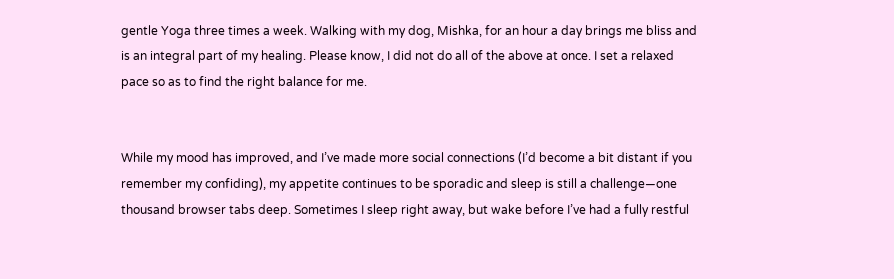gentle Yoga three times a week. Walking with my dog, Mishka, for an hour a day brings me bliss and is an integral part of my healing. Please know, I did not do all of the above at once. I set a relaxed pace so as to find the right balance for me.


While my mood has improved, and I’ve made more social connections (I’d become a bit distant if you remember my confiding), my appetite continues to be sporadic and sleep is still a challenge—one thousand browser tabs deep. Sometimes I sleep right away, but wake before I’ve had a fully restful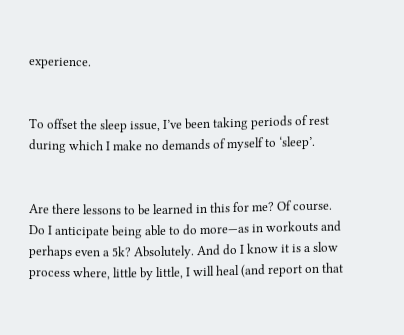experience.


To offset the sleep issue, I’ve been taking periods of rest during which I make no demands of myself to ‘sleep’.


Are there lessons to be learned in this for me? Of course. Do I anticipate being able to do more—as in workouts and perhaps even a 5k? Absolutely. And do I know it is a slow process where, little by little, I will heal (and report on that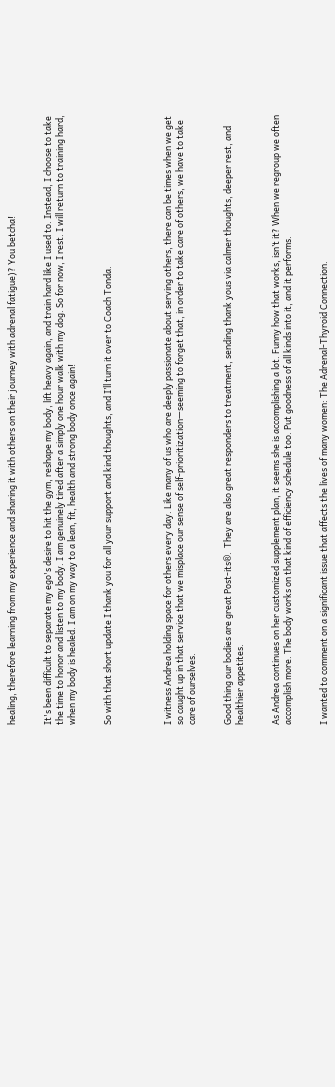healing, therefore learning from my experience and sharing it with others on their journey with adrenal fatigue)? You betcha!


It's been difficult to separate my ego's desire to hit the gym, reshape my body, lift heavy again, and train hard like I used to. Instead, I choose to take the time to honor and listen to my body. I am genuinely tired after a simply one hour walk with my dog. So for now, I rest. I will return to training hard, when my body is healed. I am on my way to a lean, fit, health and strong body once again!


So with that short update I thank you for all your support and kind thoughts, and I’ll turn it over to Coach Tonda.




I witness Andrea holding space for others every day. Like many of us who are deeply passionate about serving others, there can be times when we get so caught up in that service that we misplace our sense of self-prioritization—seeming to forget that, in order to take care of others, we have to take care of ourselves.


Good thing our bodies are great Post-its®.  They are also great responders to treatment, sending thank yous via calmer thoughts, deeper rest, and healthier appetites.


As Andrea continues on her customized supplement plan, it seems she is accomplishing a lot. Funny how that works, isn’t it? When we regroup we often accomplish more. The body works on that kind of efficiency schedule too. Put goodness of all kinds into it, and it performs.


I wanted to comment on a significant issue that affects the lives of many women: The Adrenal-Thyroid Connection.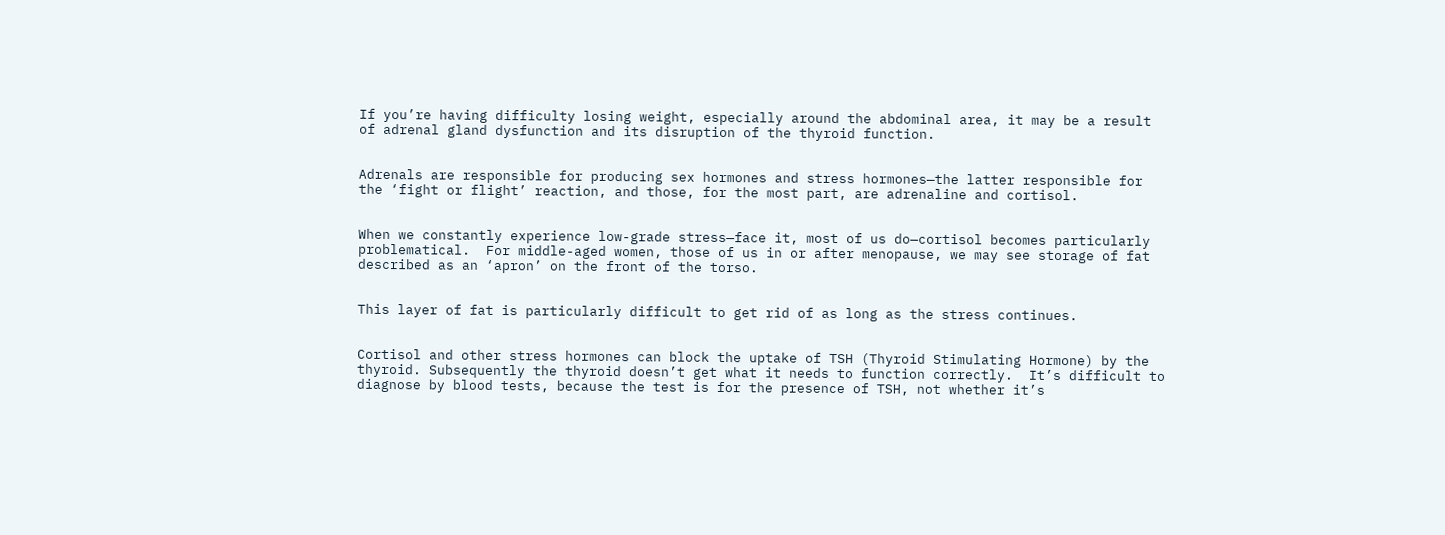If you’re having difficulty losing weight, especially around the abdominal area, it may be a result of adrenal gland dysfunction and its disruption of the thyroid function.


Adrenals are responsible for producing sex hormones and stress hormones—the latter responsible for the ‘fight or flight’ reaction, and those, for the most part, are adrenaline and cortisol.


When we constantly experience low-grade stress—face it, most of us do—cortisol becomes particularly problematical.  For middle-aged women, those of us in or after menopause, we may see storage of fat described as an ‘apron’ on the front of the torso.


This layer of fat is particularly difficult to get rid of as long as the stress continues.


Cortisol and other stress hormones can block the uptake of TSH (Thyroid Stimulating Hormone) by the thyroid. Subsequently the thyroid doesn’t get what it needs to function correctly.  It’s difficult to diagnose by blood tests, because the test is for the presence of TSH, not whether it’s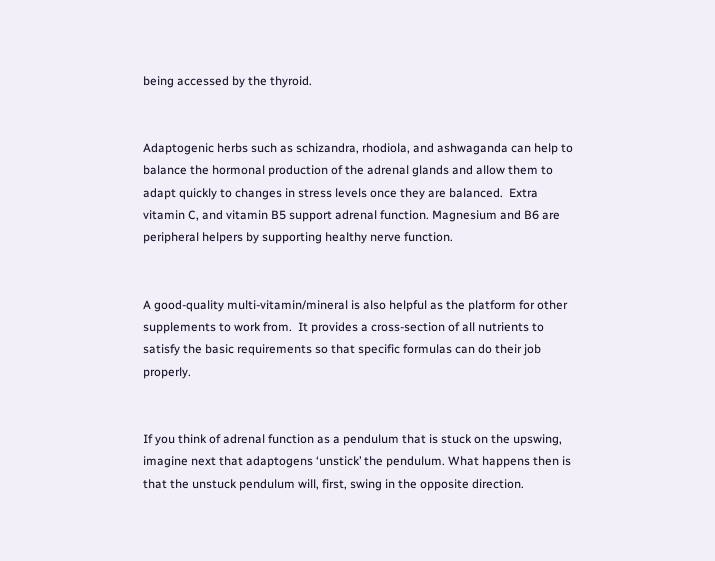being accessed by the thyroid.


Adaptogenic herbs such as schizandra, rhodiola, and ashwaganda can help to balance the hormonal production of the adrenal glands and allow them to adapt quickly to changes in stress levels once they are balanced.  Extra vitamin C, and vitamin B5 support adrenal function. Magnesium and B6 are peripheral helpers by supporting healthy nerve function.


A good-quality multi-vitamin/mineral is also helpful as the platform for other supplements to work from.  It provides a cross-section of all nutrients to satisfy the basic requirements so that specific formulas can do their job properly.


If you think of adrenal function as a pendulum that is stuck on the upswing, imagine next that adaptogens ‘unstick’ the pendulum. What happens then is that the unstuck pendulum will, first, swing in the opposite direction.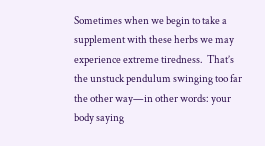Sometimes when we begin to take a supplement with these herbs we may experience extreme tiredness.  That’s the unstuck pendulum swinging too far the other way—in other words: your body saying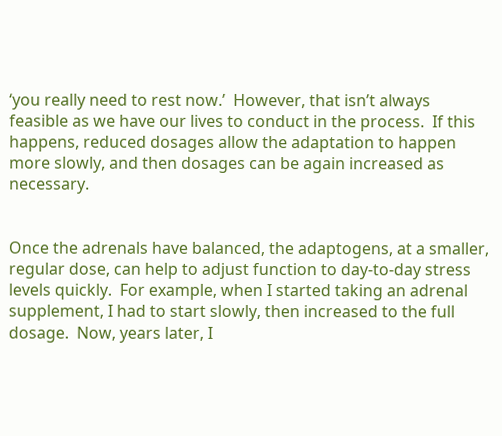‘you really need to rest now.’  However, that isn’t always feasible as we have our lives to conduct in the process.  If this happens, reduced dosages allow the adaptation to happen more slowly, and then dosages can be again increased as necessary.


Once the adrenals have balanced, the adaptogens, at a smaller, regular dose, can help to adjust function to day-to-day stress levels quickly.  For example, when I started taking an adrenal supplement, I had to start slowly, then increased to the full dosage.  Now, years later, I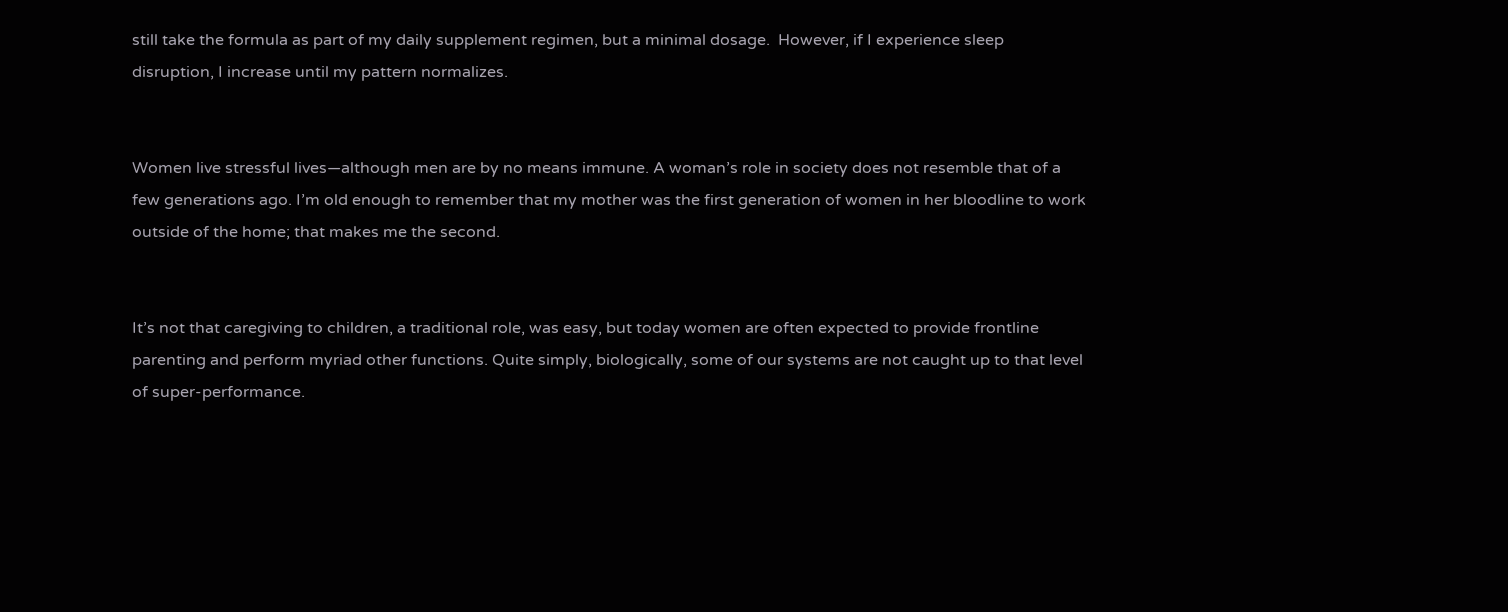still take the formula as part of my daily supplement regimen, but a minimal dosage.  However, if I experience sleep disruption, I increase until my pattern normalizes.


Women live stressful lives—although men are by no means immune. A woman’s role in society does not resemble that of a few generations ago. I’m old enough to remember that my mother was the first generation of women in her bloodline to work outside of the home; that makes me the second.


It’s not that caregiving to children, a traditional role, was easy, but today women are often expected to provide frontline parenting and perform myriad other functions. Quite simply, biologically, some of our systems are not caught up to that level of super-performance.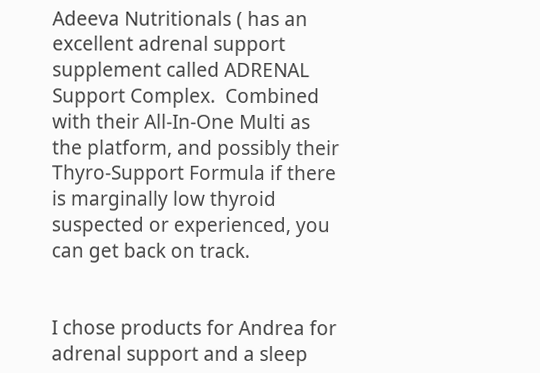Adeeva Nutritionals ( has an excellent adrenal support supplement called ADRENAL Support Complex.  Combined with their All-In-One Multi as the platform, and possibly their Thyro-Support Formula if there is marginally low thyroid suspected or experienced, you can get back on track.


I chose products for Andrea for adrenal support and a sleep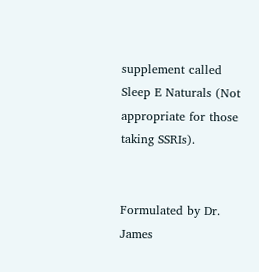supplement called Sleep E Naturals (Not appropriate for those taking SSRIs).


Formulated by Dr. James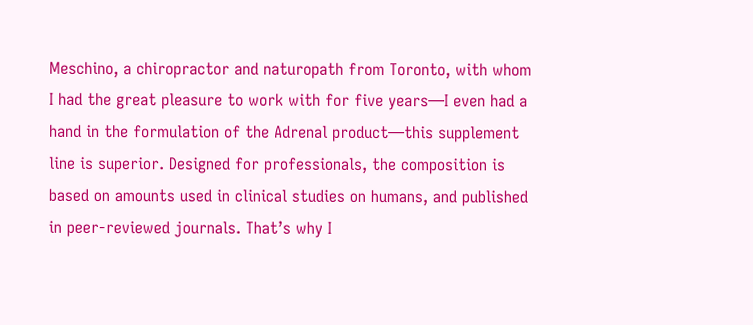Meschino, a chiropractor and naturopath from Toronto, with whom I had the great pleasure to work with for five years—I even had a hand in the formulation of the Adrenal product—this supplement line is superior. Designed for professionals, the composition is based on amounts used in clinical studies on humans, and published in peer-reviewed journals. That’s why I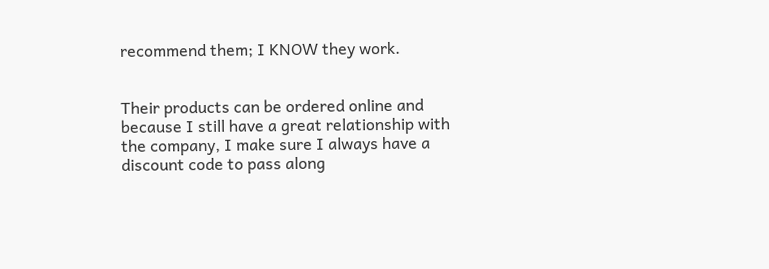recommend them; I KNOW they work.


Their products can be ordered online and because I still have a great relationship with the company, I make sure I always have a discount code to pass along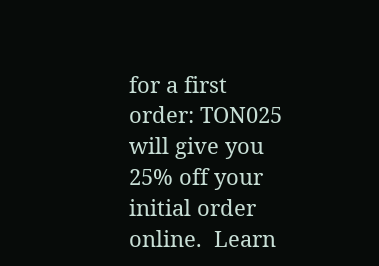for a first order: TON025 will give you 25% off your initial order online.  Learn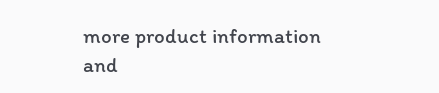more product information and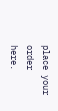place your order here.